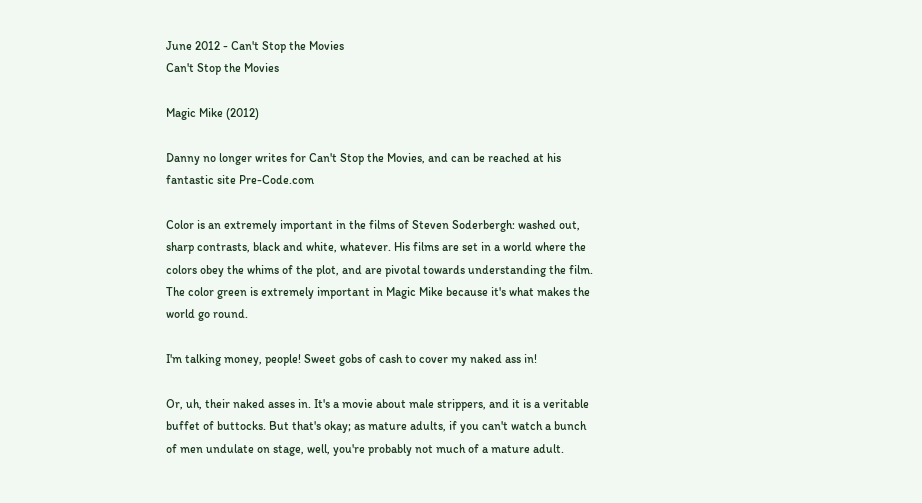June 2012 - Can't Stop the Movies
Can't Stop the Movies

Magic Mike (2012)

Danny no longer writes for Can't Stop the Movies, and can be reached at his fantastic site Pre-Code.com

Color is an extremely important in the films of Steven Soderbergh: washed out, sharp contrasts, black and white, whatever. His films are set in a world where the colors obey the whims of the plot, and are pivotal towards understanding the film. The color green is extremely important in Magic Mike because it's what makes the world go round.

I'm talking money, people! Sweet gobs of cash to cover my naked ass in!

Or, uh, their naked asses in. It's a movie about male strippers, and it is a veritable buffet of buttocks. But that's okay; as mature adults, if you can't watch a bunch of men undulate on stage, well, you're probably not much of a mature adult.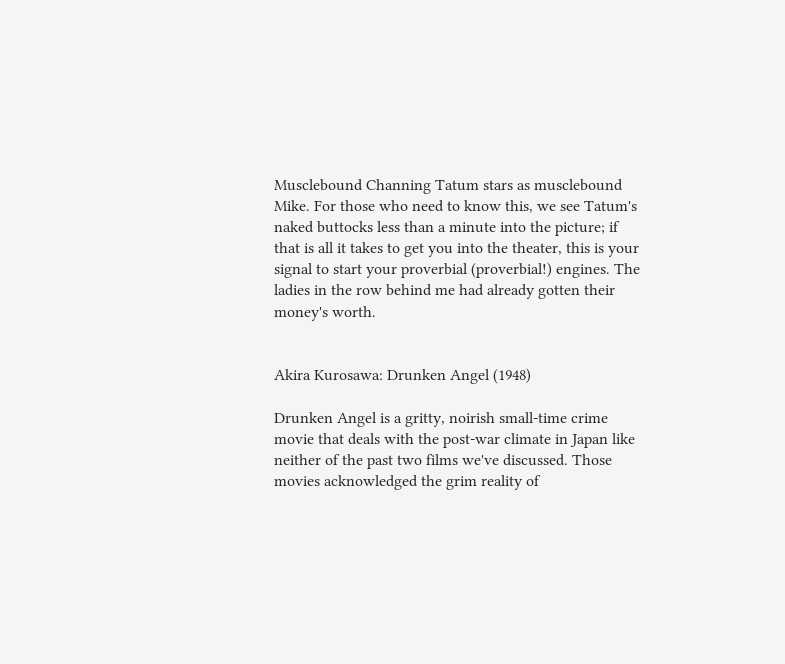Musclebound Channing Tatum stars as musclebound Mike. For those who need to know this, we see Tatum's naked buttocks less than a minute into the picture; if that is all it takes to get you into the theater, this is your signal to start your proverbial (proverbial!) engines. The ladies in the row behind me had already gotten their money's worth.


Akira Kurosawa: Drunken Angel (1948)

Drunken Angel is a gritty, noirish small-time crime movie that deals with the post-war climate in Japan like neither of the past two films we've discussed. Those movies acknowledged the grim reality of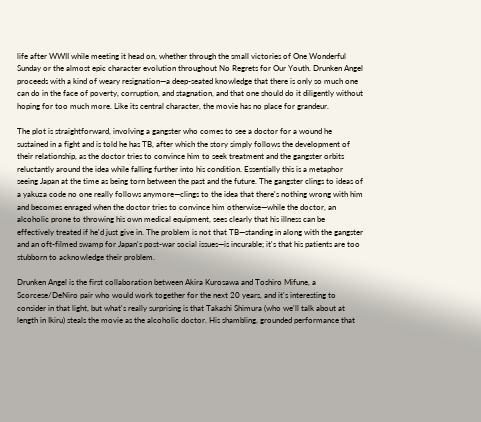life after WWII while meeting it head on, whether through the small victories of One Wonderful Sunday or the almost epic character evolution throughout No Regrets for Our Youth. Drunken Angel proceeds with a kind of weary resignation—a deep-seated knowledge that there is only so much one can do in the face of poverty, corruption, and stagnation, and that one should do it diligently without hoping for too much more. Like its central character, the movie has no place for grandeur.

The plot is straightforward, involving a gangster who comes to see a doctor for a wound he sustained in a fight and is told he has TB, after which the story simply follows the development of their relationship, as the doctor tries to convince him to seek treatment and the gangster orbits reluctantly around the idea while falling further into his condition. Essentially this is a metaphor seeing Japan at the time as being torn between the past and the future. The gangster clings to ideas of a yakuza code no one really follows anymore—clings to the idea that there's nothing wrong with him and becomes enraged when the doctor tries to convince him otherwise—while the doctor, an alcoholic prone to throwing his own medical equipment, sees clearly that his illness can be effectively treated if he'd just give in. The problem is not that TB—standing in along with the gangster and an oft-filmed swamp for Japan's post-war social issues—is incurable; it's that his patients are too stubborn to acknowledge their problem.

Drunken Angel is the first collaboration between Akira Kurosawa and Toshiro Mifune, a Scorcese/DeNiro pair who would work together for the next 20 years, and it's interesting to consider in that light, but what's really surprising is that Takashi Shimura (who we'll talk about at length in Ikiru) steals the movie as the alcoholic doctor. His shambling, grounded performance that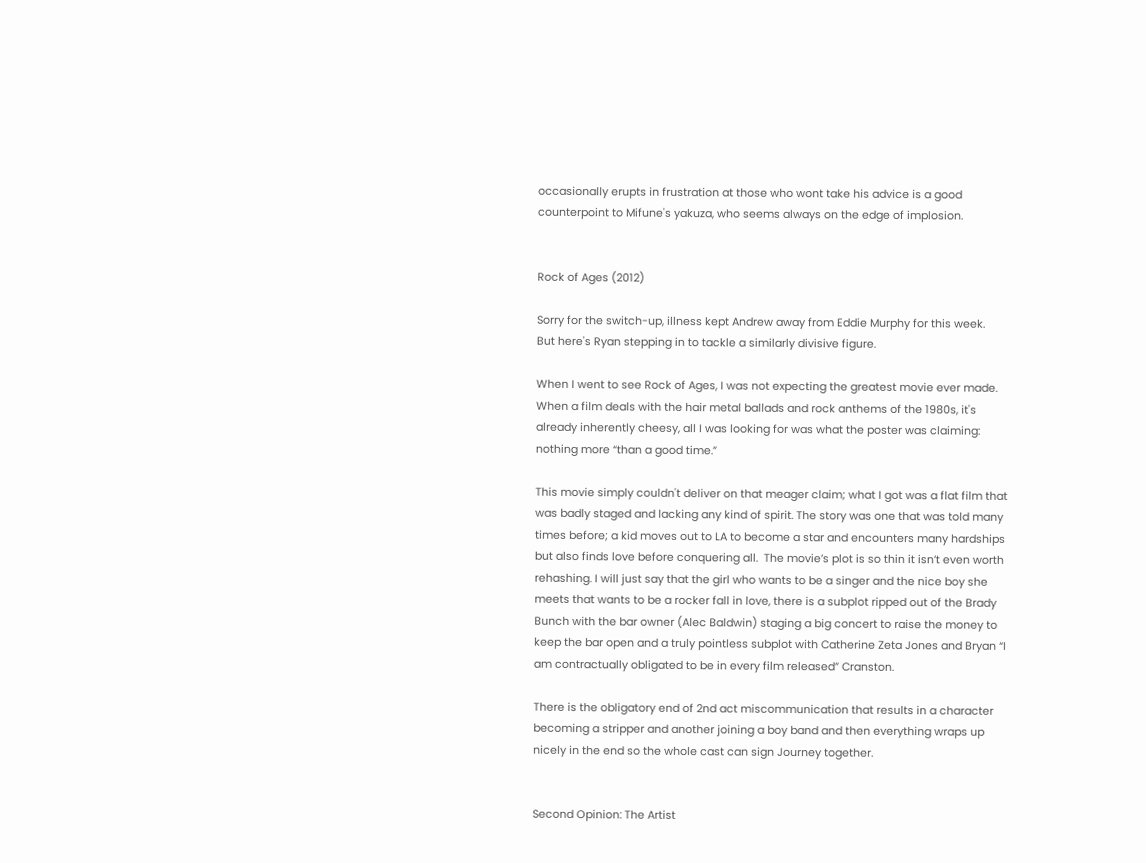occasionally erupts in frustration at those who wont take his advice is a good counterpoint to Mifune's yakuza, who seems always on the edge of implosion.


Rock of Ages (2012)

Sorry for the switch-up, illness kept Andrew away from Eddie Murphy for this week.
But here's Ryan stepping in to tackle a similarly divisive figure.

When I went to see Rock of Ages, I was not expecting the greatest movie ever made.  When a film deals with the hair metal ballads and rock anthems of the 1980s, it's already inherently cheesy, all I was looking for was what the poster was claiming: nothing more “than a good time.”

This movie simply couldn't deliver on that meager claim; what I got was a flat film that was badly staged and lacking any kind of spirit. The story was one that was told many times before; a kid moves out to LA to become a star and encounters many hardships but also finds love before conquering all.  The movie’s plot is so thin it isn’t even worth rehashing. I will just say that the girl who wants to be a singer and the nice boy she meets that wants to be a rocker fall in love, there is a subplot ripped out of the Brady Bunch with the bar owner (Alec Baldwin) staging a big concert to raise the money to keep the bar open and a truly pointless subplot with Catherine Zeta Jones and Bryan “I am contractually obligated to be in every film released” Cranston.

There is the obligatory end of 2nd act miscommunication that results in a character becoming a stripper and another joining a boy band and then everything wraps up nicely in the end so the whole cast can sign Journey together.


Second Opinion: The Artist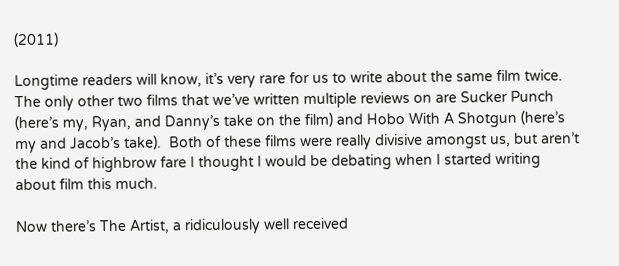(2011)

Longtime readers will know, it’s very rare for us to write about the same film twice.   The only other two films that we’ve written multiple reviews on are Sucker Punch (here’s my, Ryan, and Danny’s take on the film) and Hobo With A Shotgun (here’s my and Jacob’s take).  Both of these films were really divisive amongst us, but aren’t the kind of highbrow fare I thought I would be debating when I started writing about film this much.

Now there’s The Artist, a ridiculously well received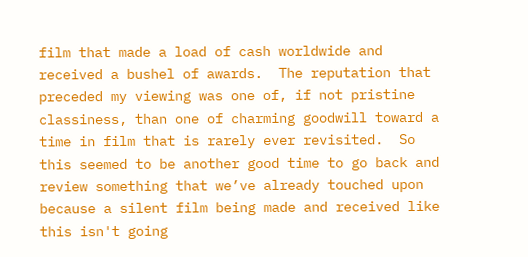film that made a load of cash worldwide and received a bushel of awards.  The reputation that preceded my viewing was one of, if not pristine classiness, than one of charming goodwill toward a time in film that is rarely ever revisited.  So this seemed to be another good time to go back and review something that we’ve already touched upon because a silent film being made and received like this isn't going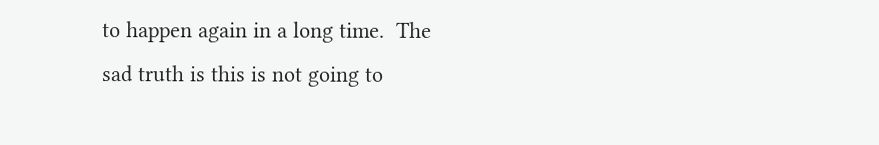to happen again in a long time.  The sad truth is this is not going to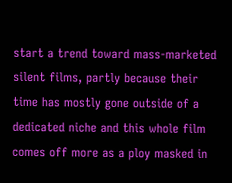start a trend toward mass-marketed silent films, partly because their time has mostly gone outside of a dedicated niche and this whole film comes off more as a ploy masked in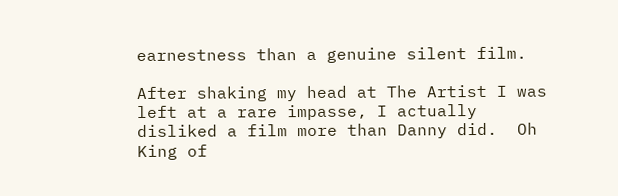earnestness than a genuine silent film.

After shaking my head at The Artist I was left at a rare impasse, I actually disliked a film more than Danny did.  Oh King of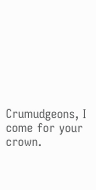Crumudgeons, I come for your crown.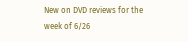New on DVD reviews for the week of 6/26